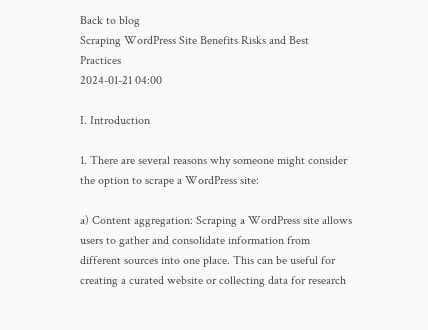Back to blog
Scraping WordPress Site Benefits Risks and Best Practices
2024-01-21 04:00

I. Introduction

1. There are several reasons why someone might consider the option to scrape a WordPress site:

a) Content aggregation: Scraping a WordPress site allows users to gather and consolidate information from different sources into one place. This can be useful for creating a curated website or collecting data for research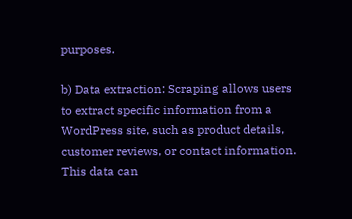purposes.

b) Data extraction: Scraping allows users to extract specific information from a WordPress site, such as product details, customer reviews, or contact information. This data can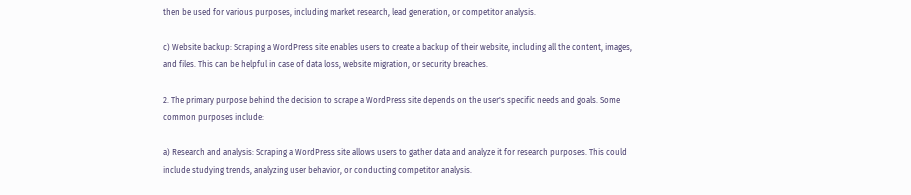then be used for various purposes, including market research, lead generation, or competitor analysis.

c) Website backup: Scraping a WordPress site enables users to create a backup of their website, including all the content, images, and files. This can be helpful in case of data loss, website migration, or security breaches.

2. The primary purpose behind the decision to scrape a WordPress site depends on the user's specific needs and goals. Some common purposes include:

a) Research and analysis: Scraping a WordPress site allows users to gather data and analyze it for research purposes. This could include studying trends, analyzing user behavior, or conducting competitor analysis.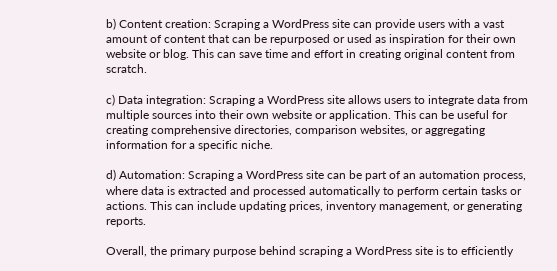b) Content creation: Scraping a WordPress site can provide users with a vast amount of content that can be repurposed or used as inspiration for their own website or blog. This can save time and effort in creating original content from scratch.

c) Data integration: Scraping a WordPress site allows users to integrate data from multiple sources into their own website or application. This can be useful for creating comprehensive directories, comparison websites, or aggregating information for a specific niche.

d) Automation: Scraping a WordPress site can be part of an automation process, where data is extracted and processed automatically to perform certain tasks or actions. This can include updating prices, inventory management, or generating reports.

Overall, the primary purpose behind scraping a WordPress site is to efficiently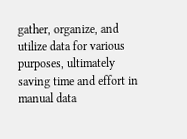gather, organize, and utilize data for various purposes, ultimately saving time and effort in manual data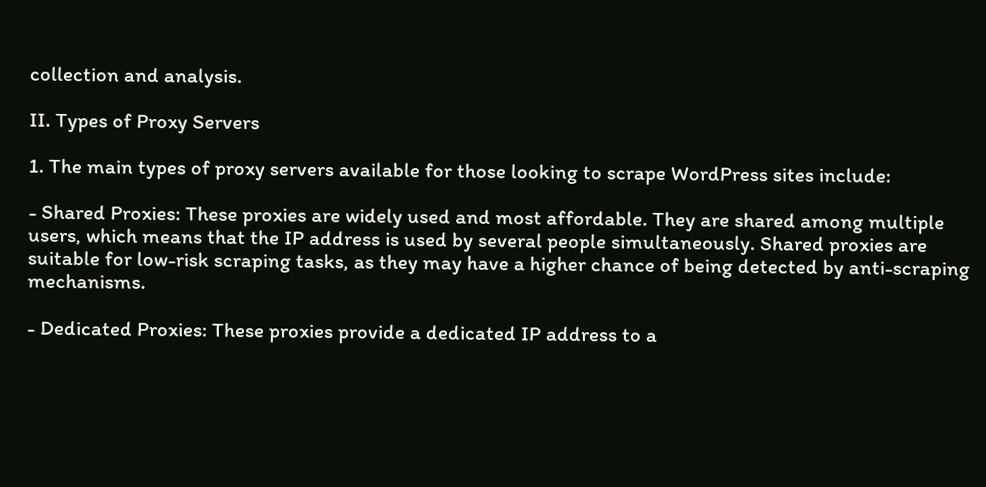collection and analysis.

II. Types of Proxy Servers

1. The main types of proxy servers available for those looking to scrape WordPress sites include:

- Shared Proxies: These proxies are widely used and most affordable. They are shared among multiple users, which means that the IP address is used by several people simultaneously. Shared proxies are suitable for low-risk scraping tasks, as they may have a higher chance of being detected by anti-scraping mechanisms.

- Dedicated Proxies: These proxies provide a dedicated IP address to a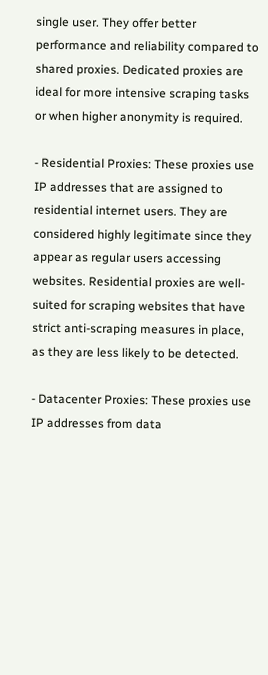single user. They offer better performance and reliability compared to shared proxies. Dedicated proxies are ideal for more intensive scraping tasks or when higher anonymity is required.

- Residential Proxies: These proxies use IP addresses that are assigned to residential internet users. They are considered highly legitimate since they appear as regular users accessing websites. Residential proxies are well-suited for scraping websites that have strict anti-scraping measures in place, as they are less likely to be detected.

- Datacenter Proxies: These proxies use IP addresses from data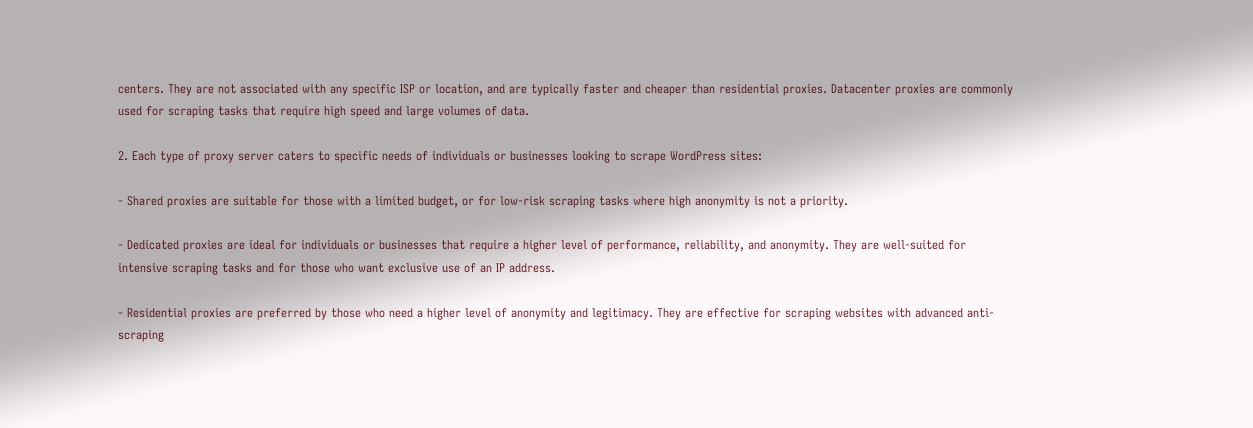centers. They are not associated with any specific ISP or location, and are typically faster and cheaper than residential proxies. Datacenter proxies are commonly used for scraping tasks that require high speed and large volumes of data.

2. Each type of proxy server caters to specific needs of individuals or businesses looking to scrape WordPress sites:

- Shared proxies are suitable for those with a limited budget, or for low-risk scraping tasks where high anonymity is not a priority.

- Dedicated proxies are ideal for individuals or businesses that require a higher level of performance, reliability, and anonymity. They are well-suited for intensive scraping tasks and for those who want exclusive use of an IP address.

- Residential proxies are preferred by those who need a higher level of anonymity and legitimacy. They are effective for scraping websites with advanced anti-scraping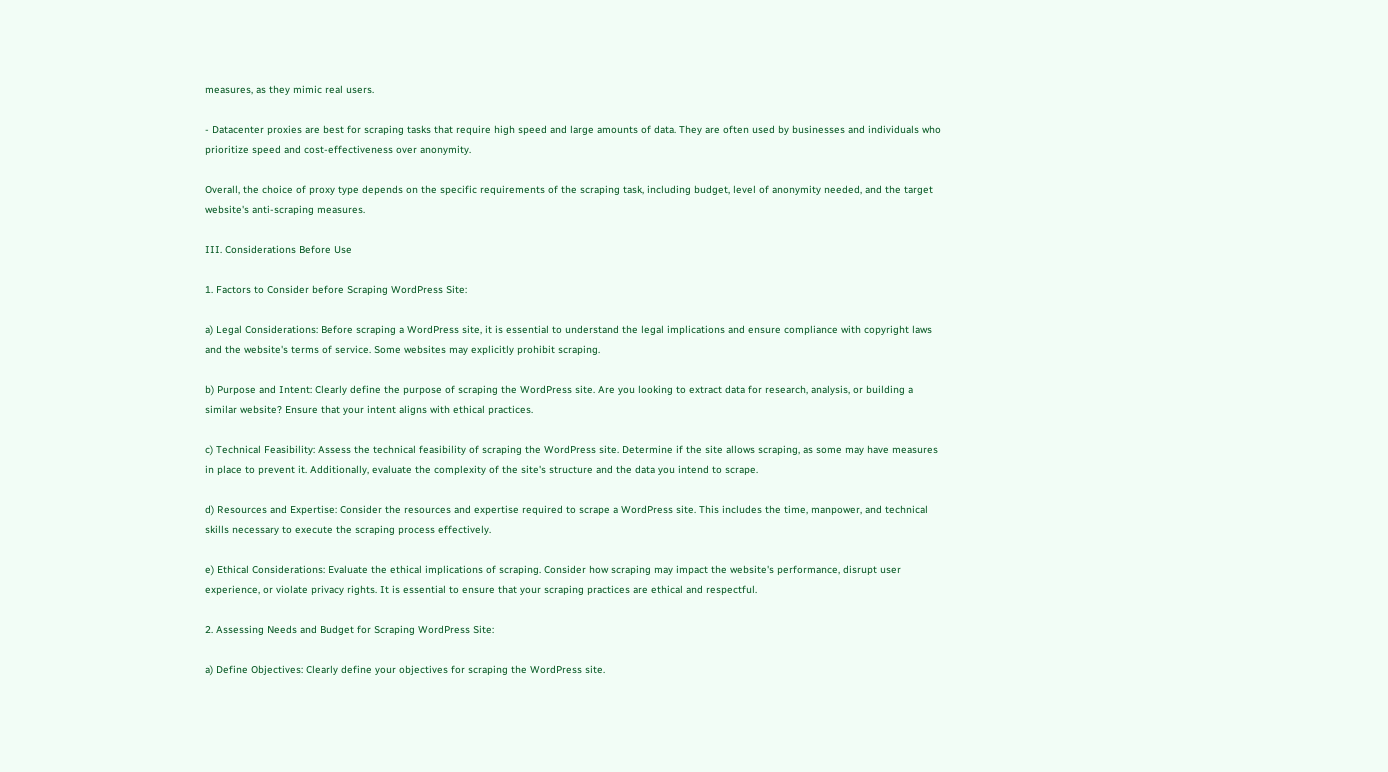measures, as they mimic real users.

- Datacenter proxies are best for scraping tasks that require high speed and large amounts of data. They are often used by businesses and individuals who prioritize speed and cost-effectiveness over anonymity.

Overall, the choice of proxy type depends on the specific requirements of the scraping task, including budget, level of anonymity needed, and the target website's anti-scraping measures.

III. Considerations Before Use

1. Factors to Consider before Scraping WordPress Site:

a) Legal Considerations: Before scraping a WordPress site, it is essential to understand the legal implications and ensure compliance with copyright laws and the website's terms of service. Some websites may explicitly prohibit scraping.

b) Purpose and Intent: Clearly define the purpose of scraping the WordPress site. Are you looking to extract data for research, analysis, or building a similar website? Ensure that your intent aligns with ethical practices.

c) Technical Feasibility: Assess the technical feasibility of scraping the WordPress site. Determine if the site allows scraping, as some may have measures in place to prevent it. Additionally, evaluate the complexity of the site's structure and the data you intend to scrape.

d) Resources and Expertise: Consider the resources and expertise required to scrape a WordPress site. This includes the time, manpower, and technical skills necessary to execute the scraping process effectively.

e) Ethical Considerations: Evaluate the ethical implications of scraping. Consider how scraping may impact the website's performance, disrupt user experience, or violate privacy rights. It is essential to ensure that your scraping practices are ethical and respectful.

2. Assessing Needs and Budget for Scraping WordPress Site:

a) Define Objectives: Clearly define your objectives for scraping the WordPress site.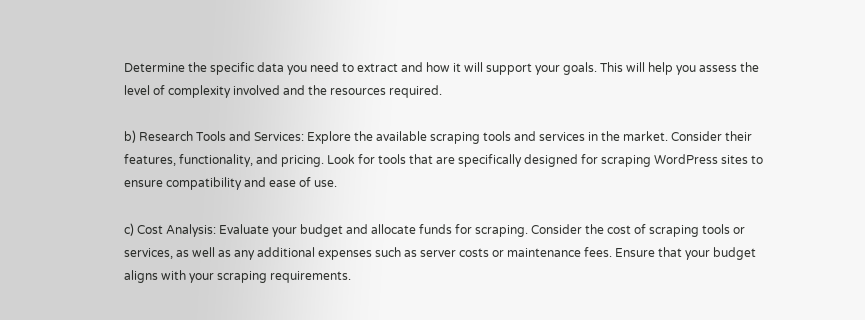Determine the specific data you need to extract and how it will support your goals. This will help you assess the level of complexity involved and the resources required.

b) Research Tools and Services: Explore the available scraping tools and services in the market. Consider their features, functionality, and pricing. Look for tools that are specifically designed for scraping WordPress sites to ensure compatibility and ease of use.

c) Cost Analysis: Evaluate your budget and allocate funds for scraping. Consider the cost of scraping tools or services, as well as any additional expenses such as server costs or maintenance fees. Ensure that your budget aligns with your scraping requirements.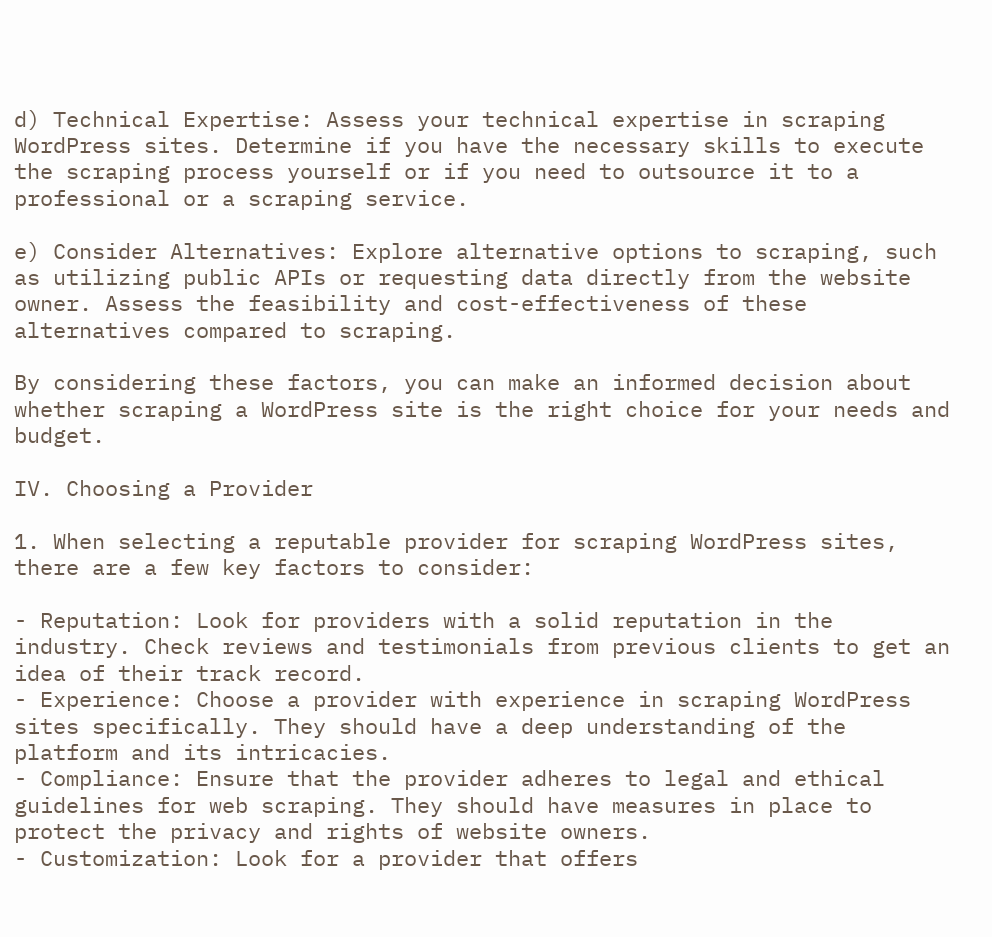d) Technical Expertise: Assess your technical expertise in scraping WordPress sites. Determine if you have the necessary skills to execute the scraping process yourself or if you need to outsource it to a professional or a scraping service.

e) Consider Alternatives: Explore alternative options to scraping, such as utilizing public APIs or requesting data directly from the website owner. Assess the feasibility and cost-effectiveness of these alternatives compared to scraping.

By considering these factors, you can make an informed decision about whether scraping a WordPress site is the right choice for your needs and budget.

IV. Choosing a Provider

1. When selecting a reputable provider for scraping WordPress sites, there are a few key factors to consider:

- Reputation: Look for providers with a solid reputation in the industry. Check reviews and testimonials from previous clients to get an idea of their track record.
- Experience: Choose a provider with experience in scraping WordPress sites specifically. They should have a deep understanding of the platform and its intricacies.
- Compliance: Ensure that the provider adheres to legal and ethical guidelines for web scraping. They should have measures in place to protect the privacy and rights of website owners.
- Customization: Look for a provider that offers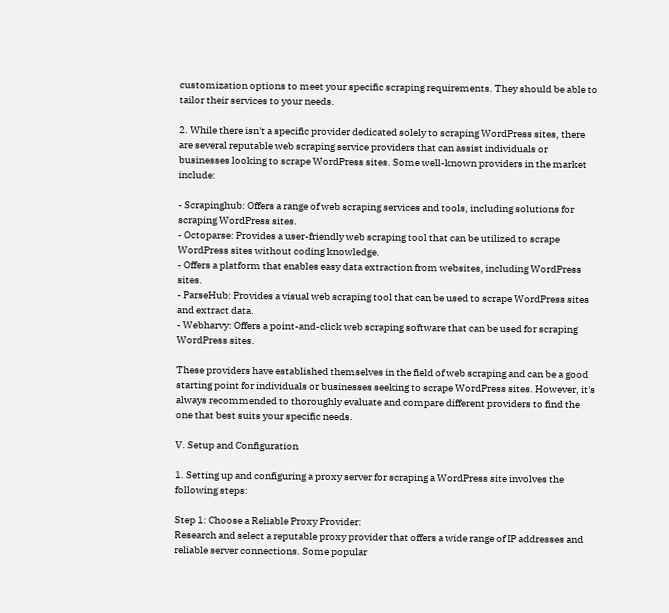customization options to meet your specific scraping requirements. They should be able to tailor their services to your needs.

2. While there isn't a specific provider dedicated solely to scraping WordPress sites, there are several reputable web scraping service providers that can assist individuals or businesses looking to scrape WordPress sites. Some well-known providers in the market include:

- Scrapinghub: Offers a range of web scraping services and tools, including solutions for scraping WordPress sites.
- Octoparse: Provides a user-friendly web scraping tool that can be utilized to scrape WordPress sites without coding knowledge.
- Offers a platform that enables easy data extraction from websites, including WordPress sites.
- ParseHub: Provides a visual web scraping tool that can be used to scrape WordPress sites and extract data.
- Webharvy: Offers a point-and-click web scraping software that can be used for scraping WordPress sites.

These providers have established themselves in the field of web scraping and can be a good starting point for individuals or businesses seeking to scrape WordPress sites. However, it's always recommended to thoroughly evaluate and compare different providers to find the one that best suits your specific needs.

V. Setup and Configuration

1. Setting up and configuring a proxy server for scraping a WordPress site involves the following steps:

Step 1: Choose a Reliable Proxy Provider:
Research and select a reputable proxy provider that offers a wide range of IP addresses and reliable server connections. Some popular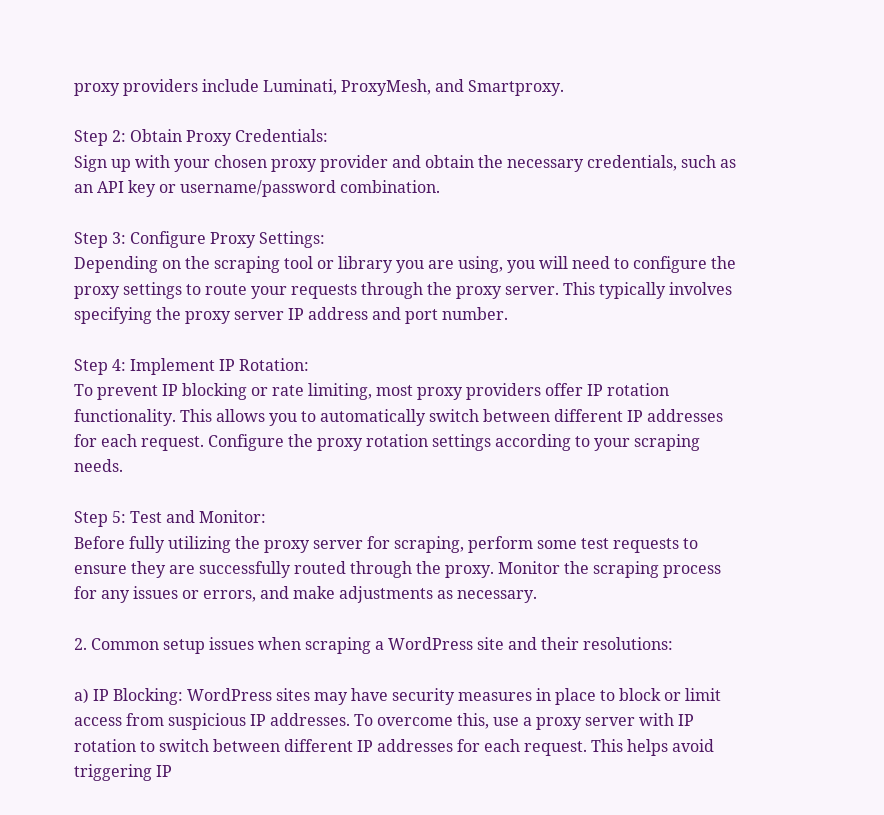proxy providers include Luminati, ProxyMesh, and Smartproxy.

Step 2: Obtain Proxy Credentials:
Sign up with your chosen proxy provider and obtain the necessary credentials, such as an API key or username/password combination.

Step 3: Configure Proxy Settings:
Depending on the scraping tool or library you are using, you will need to configure the proxy settings to route your requests through the proxy server. This typically involves specifying the proxy server IP address and port number.

Step 4: Implement IP Rotation:
To prevent IP blocking or rate limiting, most proxy providers offer IP rotation functionality. This allows you to automatically switch between different IP addresses for each request. Configure the proxy rotation settings according to your scraping needs.

Step 5: Test and Monitor:
Before fully utilizing the proxy server for scraping, perform some test requests to ensure they are successfully routed through the proxy. Monitor the scraping process for any issues or errors, and make adjustments as necessary.

2. Common setup issues when scraping a WordPress site and their resolutions:

a) IP Blocking: WordPress sites may have security measures in place to block or limit access from suspicious IP addresses. To overcome this, use a proxy server with IP rotation to switch between different IP addresses for each request. This helps avoid triggering IP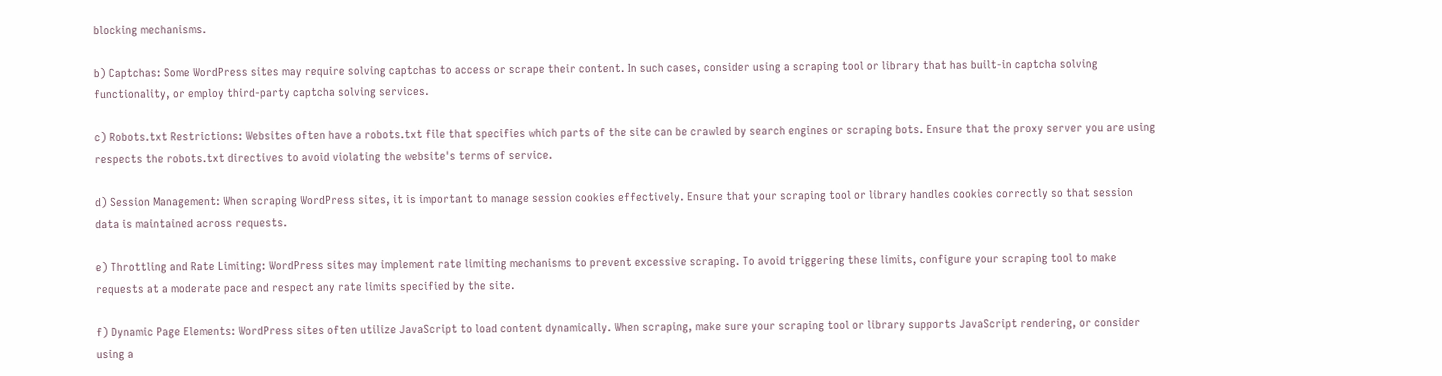blocking mechanisms.

b) Captchas: Some WordPress sites may require solving captchas to access or scrape their content. In such cases, consider using a scraping tool or library that has built-in captcha solving functionality, or employ third-party captcha solving services.

c) Robots.txt Restrictions: Websites often have a robots.txt file that specifies which parts of the site can be crawled by search engines or scraping bots. Ensure that the proxy server you are using respects the robots.txt directives to avoid violating the website's terms of service.

d) Session Management: When scraping WordPress sites, it is important to manage session cookies effectively. Ensure that your scraping tool or library handles cookies correctly so that session data is maintained across requests.

e) Throttling and Rate Limiting: WordPress sites may implement rate limiting mechanisms to prevent excessive scraping. To avoid triggering these limits, configure your scraping tool to make requests at a moderate pace and respect any rate limits specified by the site.

f) Dynamic Page Elements: WordPress sites often utilize JavaScript to load content dynamically. When scraping, make sure your scraping tool or library supports JavaScript rendering, or consider using a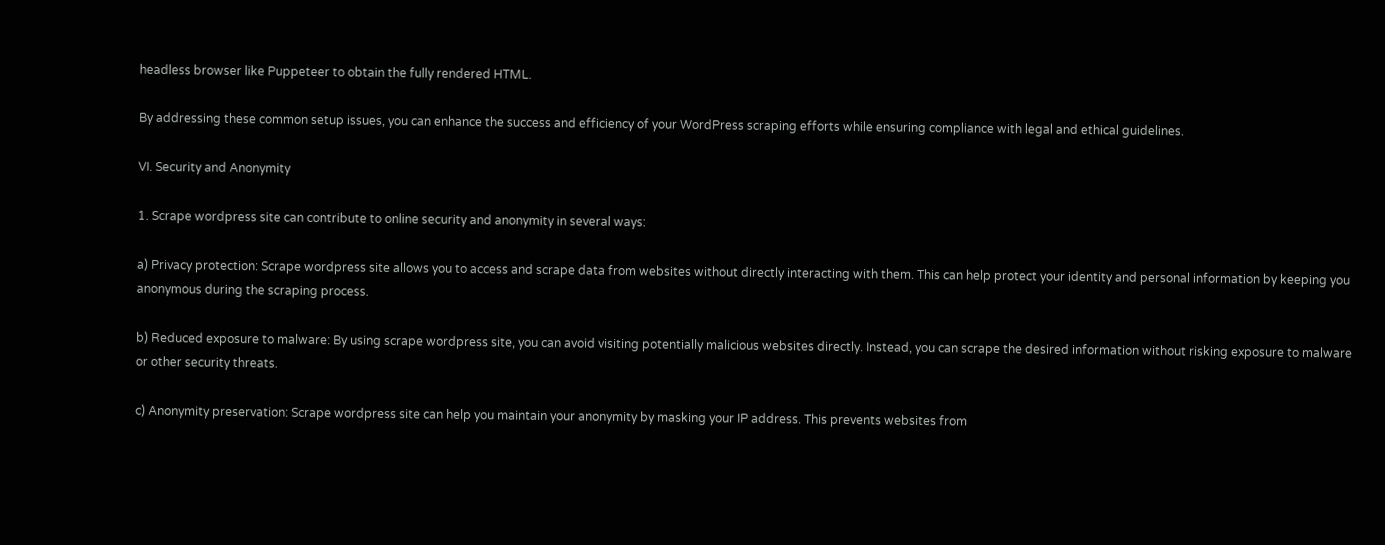headless browser like Puppeteer to obtain the fully rendered HTML.

By addressing these common setup issues, you can enhance the success and efficiency of your WordPress scraping efforts while ensuring compliance with legal and ethical guidelines.

VI. Security and Anonymity

1. Scrape wordpress site can contribute to online security and anonymity in several ways:

a) Privacy protection: Scrape wordpress site allows you to access and scrape data from websites without directly interacting with them. This can help protect your identity and personal information by keeping you anonymous during the scraping process.

b) Reduced exposure to malware: By using scrape wordpress site, you can avoid visiting potentially malicious websites directly. Instead, you can scrape the desired information without risking exposure to malware or other security threats.

c) Anonymity preservation: Scrape wordpress site can help you maintain your anonymity by masking your IP address. This prevents websites from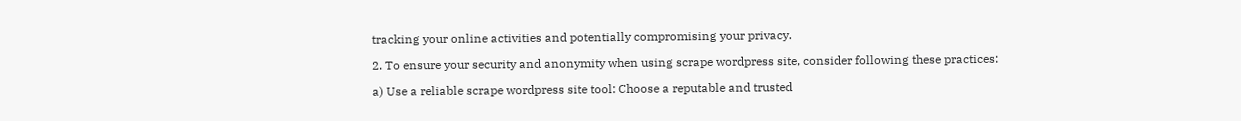tracking your online activities and potentially compromising your privacy.

2. To ensure your security and anonymity when using scrape wordpress site, consider following these practices:

a) Use a reliable scrape wordpress site tool: Choose a reputable and trusted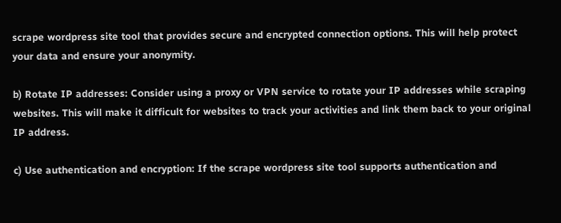scrape wordpress site tool that provides secure and encrypted connection options. This will help protect your data and ensure your anonymity.

b) Rotate IP addresses: Consider using a proxy or VPN service to rotate your IP addresses while scraping websites. This will make it difficult for websites to track your activities and link them back to your original IP address.

c) Use authentication and encryption: If the scrape wordpress site tool supports authentication and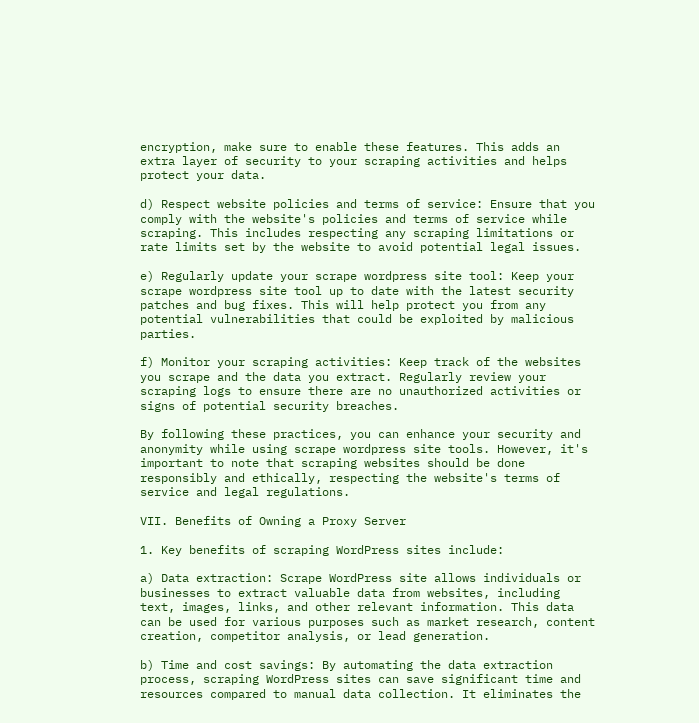encryption, make sure to enable these features. This adds an extra layer of security to your scraping activities and helps protect your data.

d) Respect website policies and terms of service: Ensure that you comply with the website's policies and terms of service while scraping. This includes respecting any scraping limitations or rate limits set by the website to avoid potential legal issues.

e) Regularly update your scrape wordpress site tool: Keep your scrape wordpress site tool up to date with the latest security patches and bug fixes. This will help protect you from any potential vulnerabilities that could be exploited by malicious parties.

f) Monitor your scraping activities: Keep track of the websites you scrape and the data you extract. Regularly review your scraping logs to ensure there are no unauthorized activities or signs of potential security breaches.

By following these practices, you can enhance your security and anonymity while using scrape wordpress site tools. However, it's important to note that scraping websites should be done responsibly and ethically, respecting the website's terms of service and legal regulations.

VII. Benefits of Owning a Proxy Server

1. Key benefits of scraping WordPress sites include:

a) Data extraction: Scrape WordPress site allows individuals or businesses to extract valuable data from websites, including text, images, links, and other relevant information. This data can be used for various purposes such as market research, content creation, competitor analysis, or lead generation.

b) Time and cost savings: By automating the data extraction process, scraping WordPress sites can save significant time and resources compared to manual data collection. It eliminates the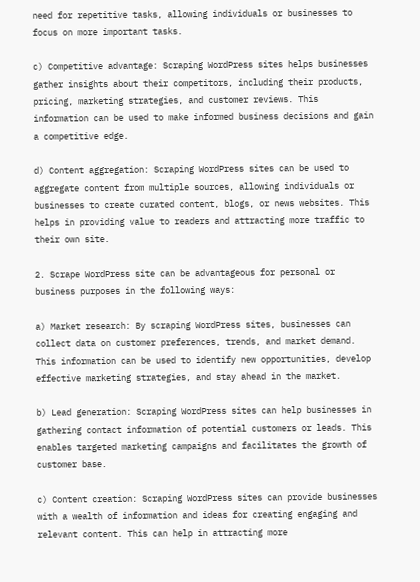need for repetitive tasks, allowing individuals or businesses to focus on more important tasks.

c) Competitive advantage: Scraping WordPress sites helps businesses gather insights about their competitors, including their products, pricing, marketing strategies, and customer reviews. This information can be used to make informed business decisions and gain a competitive edge.

d) Content aggregation: Scraping WordPress sites can be used to aggregate content from multiple sources, allowing individuals or businesses to create curated content, blogs, or news websites. This helps in providing value to readers and attracting more traffic to their own site.

2. Scrape WordPress site can be advantageous for personal or business purposes in the following ways:

a) Market research: By scraping WordPress sites, businesses can collect data on customer preferences, trends, and market demand. This information can be used to identify new opportunities, develop effective marketing strategies, and stay ahead in the market.

b) Lead generation: Scraping WordPress sites can help businesses in gathering contact information of potential customers or leads. This enables targeted marketing campaigns and facilitates the growth of customer base.

c) Content creation: Scraping WordPress sites can provide businesses with a wealth of information and ideas for creating engaging and relevant content. This can help in attracting more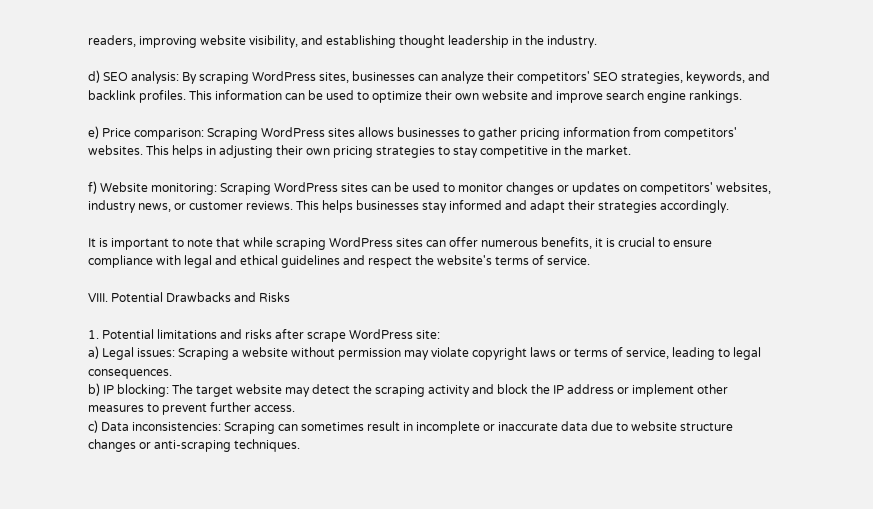readers, improving website visibility, and establishing thought leadership in the industry.

d) SEO analysis: By scraping WordPress sites, businesses can analyze their competitors' SEO strategies, keywords, and backlink profiles. This information can be used to optimize their own website and improve search engine rankings.

e) Price comparison: Scraping WordPress sites allows businesses to gather pricing information from competitors' websites. This helps in adjusting their own pricing strategies to stay competitive in the market.

f) Website monitoring: Scraping WordPress sites can be used to monitor changes or updates on competitors' websites, industry news, or customer reviews. This helps businesses stay informed and adapt their strategies accordingly.

It is important to note that while scraping WordPress sites can offer numerous benefits, it is crucial to ensure compliance with legal and ethical guidelines and respect the website's terms of service.

VIII. Potential Drawbacks and Risks

1. Potential limitations and risks after scrape WordPress site:
a) Legal issues: Scraping a website without permission may violate copyright laws or terms of service, leading to legal consequences.
b) IP blocking: The target website may detect the scraping activity and block the IP address or implement other measures to prevent further access.
c) Data inconsistencies: Scraping can sometimes result in incomplete or inaccurate data due to website structure changes or anti-scraping techniques.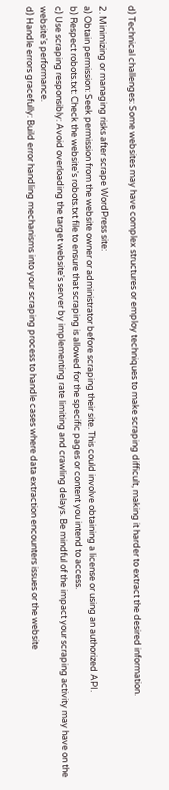d) Technical challenges: Some websites may have complex structures or employ techniques to make scraping difficult, making it harder to extract the desired information.

2. Minimizing or managing risks after scrape WordPress site:
a) Obtain permission: Seek permission from the website owner or administrator before scraping their site. This could involve obtaining a license or using an authorized API.
b) Respect robots.txt: Check the website's robots.txt file to ensure that scraping is allowed for the specific pages or content you intend to access.
c) Use scraping responsibly: Avoid overloading the target website's server by implementing rate limiting and crawling delays. Be mindful of the impact your scraping activity may have on the website's performance.
d) Handle errors gracefully: Build error handling mechanisms into your scraping process to handle cases where data extraction encounters issues or the website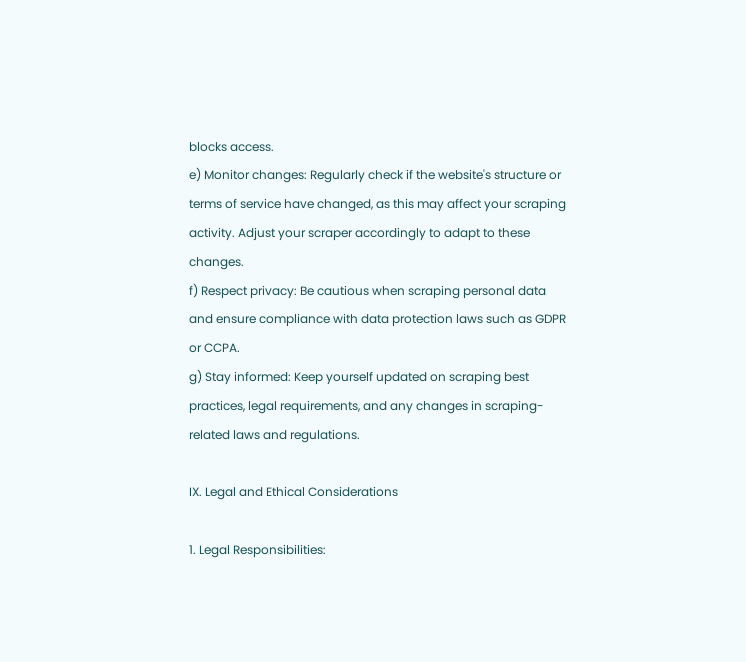blocks access.
e) Monitor changes: Regularly check if the website's structure or terms of service have changed, as this may affect your scraping activity. Adjust your scraper accordingly to adapt to these changes.
f) Respect privacy: Be cautious when scraping personal data and ensure compliance with data protection laws such as GDPR or CCPA.
g) Stay informed: Keep yourself updated on scraping best practices, legal requirements, and any changes in scraping-related laws and regulations.

IX. Legal and Ethical Considerations

1. Legal Responsibilities: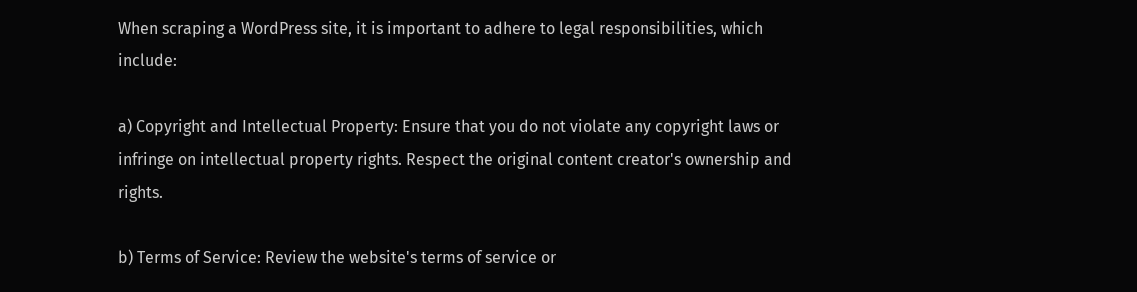When scraping a WordPress site, it is important to adhere to legal responsibilities, which include:

a) Copyright and Intellectual Property: Ensure that you do not violate any copyright laws or infringe on intellectual property rights. Respect the original content creator's ownership and rights.

b) Terms of Service: Review the website's terms of service or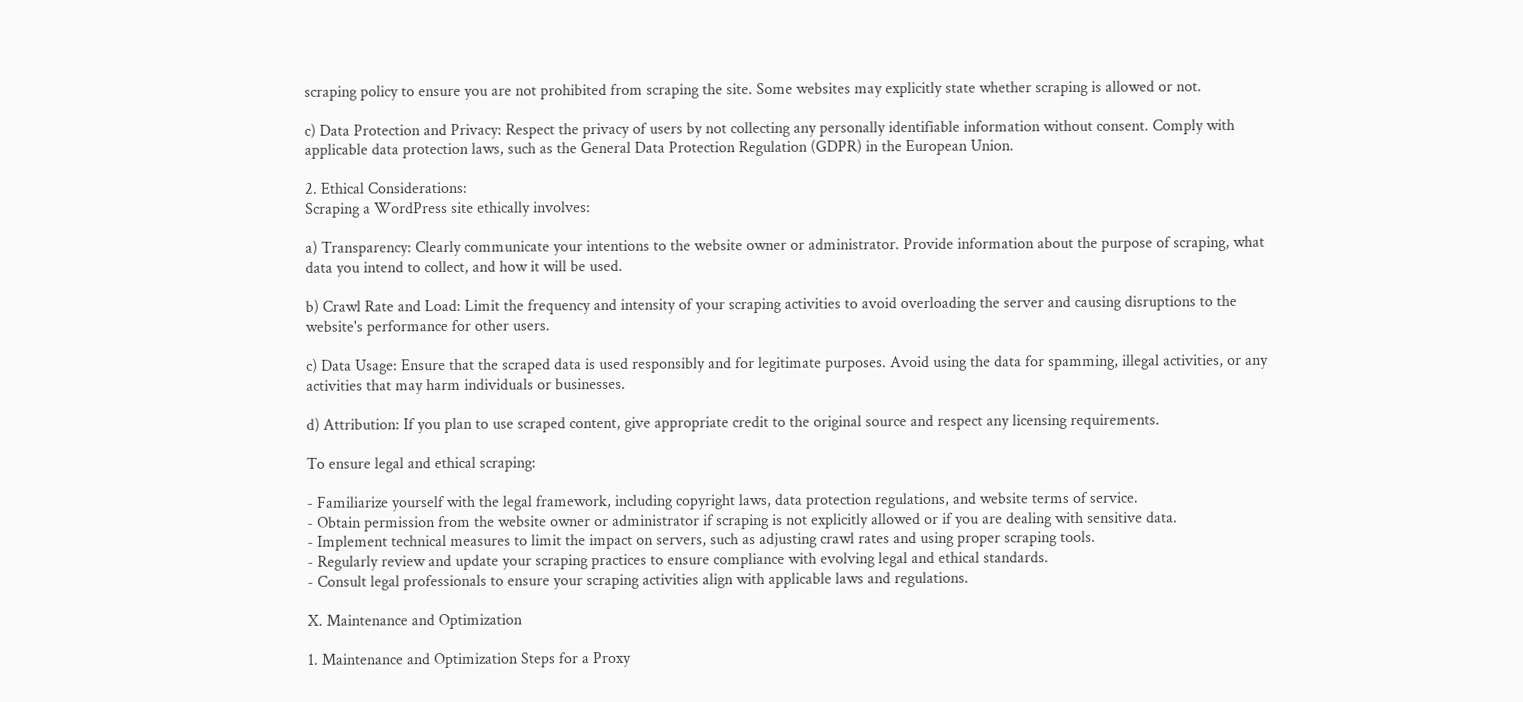scraping policy to ensure you are not prohibited from scraping the site. Some websites may explicitly state whether scraping is allowed or not.

c) Data Protection and Privacy: Respect the privacy of users by not collecting any personally identifiable information without consent. Comply with applicable data protection laws, such as the General Data Protection Regulation (GDPR) in the European Union.

2. Ethical Considerations:
Scraping a WordPress site ethically involves:

a) Transparency: Clearly communicate your intentions to the website owner or administrator. Provide information about the purpose of scraping, what data you intend to collect, and how it will be used.

b) Crawl Rate and Load: Limit the frequency and intensity of your scraping activities to avoid overloading the server and causing disruptions to the website's performance for other users.

c) Data Usage: Ensure that the scraped data is used responsibly and for legitimate purposes. Avoid using the data for spamming, illegal activities, or any activities that may harm individuals or businesses.

d) Attribution: If you plan to use scraped content, give appropriate credit to the original source and respect any licensing requirements.

To ensure legal and ethical scraping:

- Familiarize yourself with the legal framework, including copyright laws, data protection regulations, and website terms of service.
- Obtain permission from the website owner or administrator if scraping is not explicitly allowed or if you are dealing with sensitive data.
- Implement technical measures to limit the impact on servers, such as adjusting crawl rates and using proper scraping tools.
- Regularly review and update your scraping practices to ensure compliance with evolving legal and ethical standards.
- Consult legal professionals to ensure your scraping activities align with applicable laws and regulations.

X. Maintenance and Optimization

1. Maintenance and Optimization Steps for a Proxy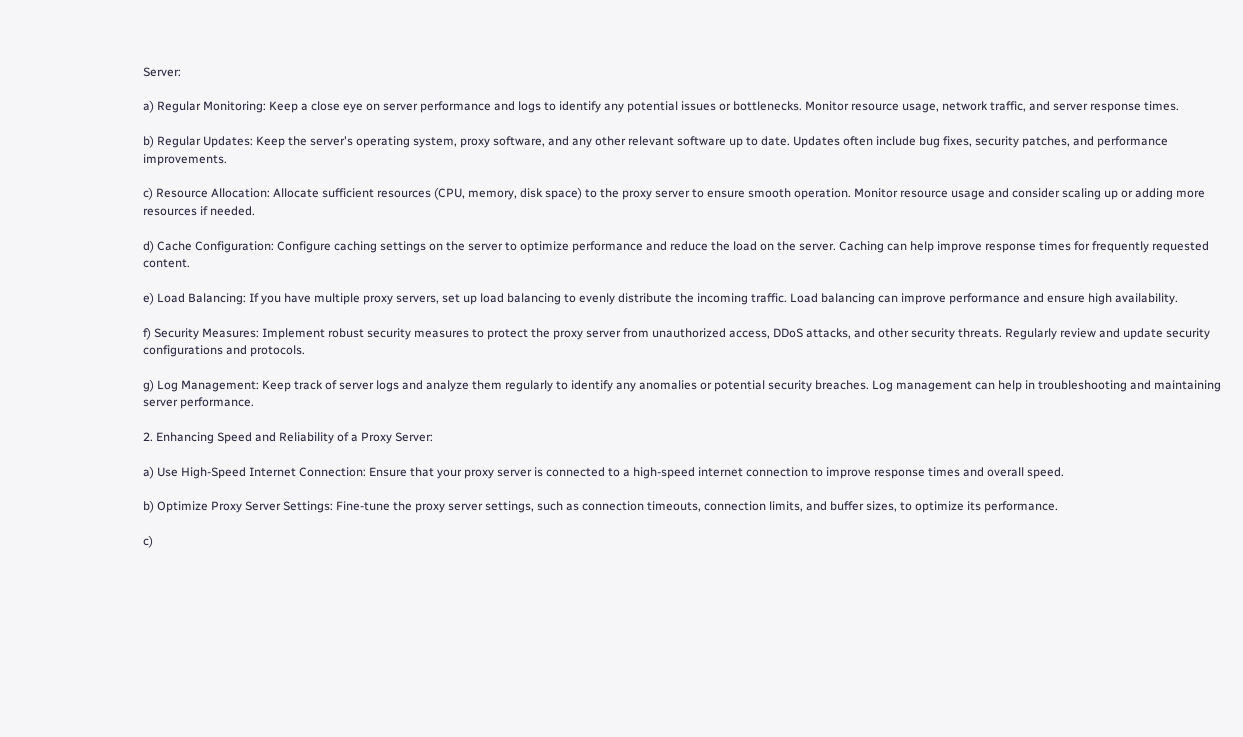Server:

a) Regular Monitoring: Keep a close eye on server performance and logs to identify any potential issues or bottlenecks. Monitor resource usage, network traffic, and server response times.

b) Regular Updates: Keep the server's operating system, proxy software, and any other relevant software up to date. Updates often include bug fixes, security patches, and performance improvements.

c) Resource Allocation: Allocate sufficient resources (CPU, memory, disk space) to the proxy server to ensure smooth operation. Monitor resource usage and consider scaling up or adding more resources if needed.

d) Cache Configuration: Configure caching settings on the server to optimize performance and reduce the load on the server. Caching can help improve response times for frequently requested content.

e) Load Balancing: If you have multiple proxy servers, set up load balancing to evenly distribute the incoming traffic. Load balancing can improve performance and ensure high availability.

f) Security Measures: Implement robust security measures to protect the proxy server from unauthorized access, DDoS attacks, and other security threats. Regularly review and update security configurations and protocols.

g) Log Management: Keep track of server logs and analyze them regularly to identify any anomalies or potential security breaches. Log management can help in troubleshooting and maintaining server performance.

2. Enhancing Speed and Reliability of a Proxy Server:

a) Use High-Speed Internet Connection: Ensure that your proxy server is connected to a high-speed internet connection to improve response times and overall speed.

b) Optimize Proxy Server Settings: Fine-tune the proxy server settings, such as connection timeouts, connection limits, and buffer sizes, to optimize its performance.

c)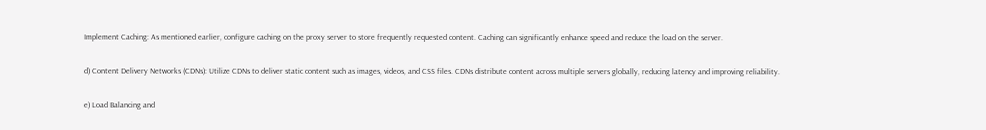Implement Caching: As mentioned earlier, configure caching on the proxy server to store frequently requested content. Caching can significantly enhance speed and reduce the load on the server.

d) Content Delivery Networks (CDNs): Utilize CDNs to deliver static content such as images, videos, and CSS files. CDNs distribute content across multiple servers globally, reducing latency and improving reliability.

e) Load Balancing and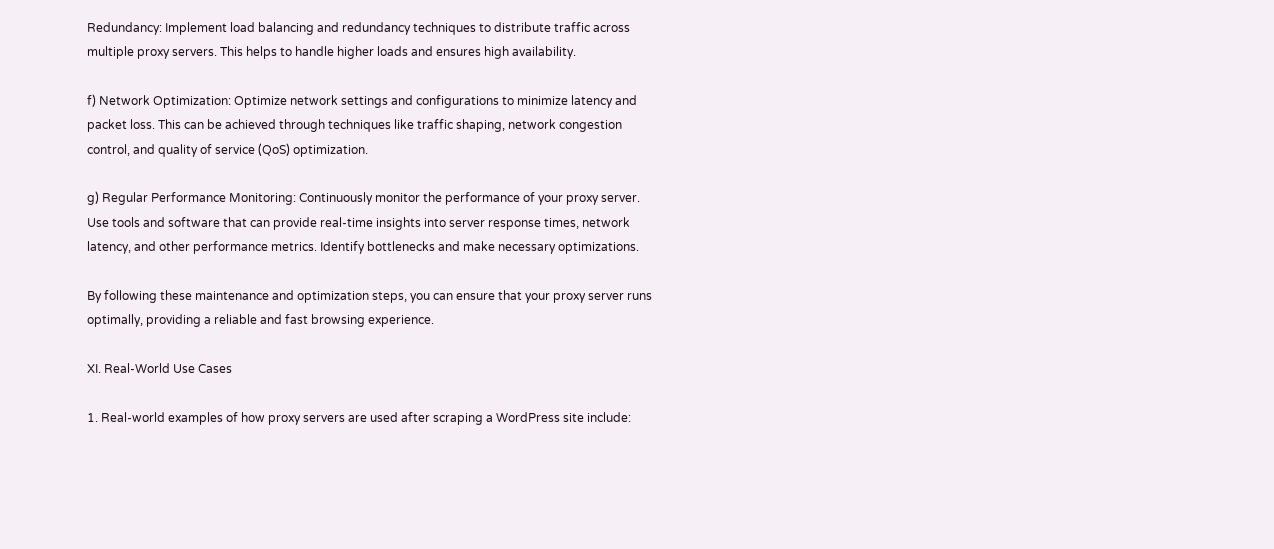Redundancy: Implement load balancing and redundancy techniques to distribute traffic across multiple proxy servers. This helps to handle higher loads and ensures high availability.

f) Network Optimization: Optimize network settings and configurations to minimize latency and packet loss. This can be achieved through techniques like traffic shaping, network congestion control, and quality of service (QoS) optimization.

g) Regular Performance Monitoring: Continuously monitor the performance of your proxy server. Use tools and software that can provide real-time insights into server response times, network latency, and other performance metrics. Identify bottlenecks and make necessary optimizations.

By following these maintenance and optimization steps, you can ensure that your proxy server runs optimally, providing a reliable and fast browsing experience.

XI. Real-World Use Cases

1. Real-world examples of how proxy servers are used after scraping a WordPress site include: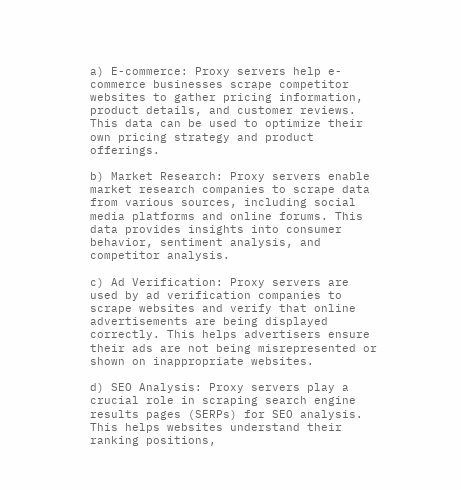a) E-commerce: Proxy servers help e-commerce businesses scrape competitor websites to gather pricing information, product details, and customer reviews. This data can be used to optimize their own pricing strategy and product offerings.

b) Market Research: Proxy servers enable market research companies to scrape data from various sources, including social media platforms and online forums. This data provides insights into consumer behavior, sentiment analysis, and competitor analysis.

c) Ad Verification: Proxy servers are used by ad verification companies to scrape websites and verify that online advertisements are being displayed correctly. This helps advertisers ensure their ads are not being misrepresented or shown on inappropriate websites.

d) SEO Analysis: Proxy servers play a crucial role in scraping search engine results pages (SERPs) for SEO analysis. This helps websites understand their ranking positions,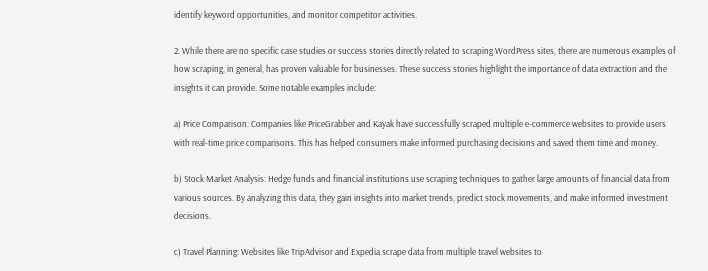identify keyword opportunities, and monitor competitor activities.

2. While there are no specific case studies or success stories directly related to scraping WordPress sites, there are numerous examples of how scraping, in general, has proven valuable for businesses. These success stories highlight the importance of data extraction and the insights it can provide. Some notable examples include:

a) Price Comparison: Companies like PriceGrabber and Kayak have successfully scraped multiple e-commerce websites to provide users with real-time price comparisons. This has helped consumers make informed purchasing decisions and saved them time and money.

b) Stock Market Analysis: Hedge funds and financial institutions use scraping techniques to gather large amounts of financial data from various sources. By analyzing this data, they gain insights into market trends, predict stock movements, and make informed investment decisions.

c) Travel Planning: Websites like TripAdvisor and Expedia scrape data from multiple travel websites to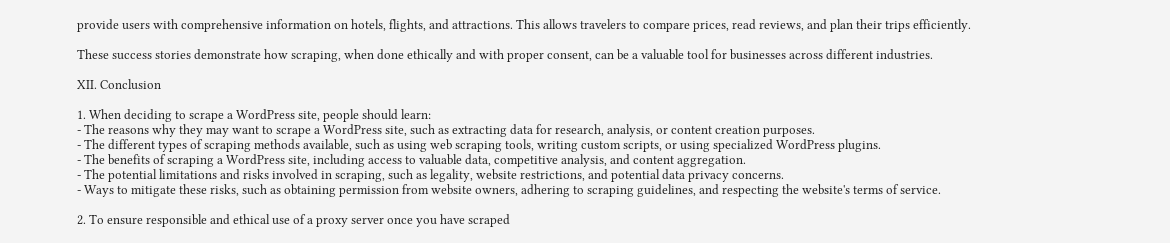provide users with comprehensive information on hotels, flights, and attractions. This allows travelers to compare prices, read reviews, and plan their trips efficiently.

These success stories demonstrate how scraping, when done ethically and with proper consent, can be a valuable tool for businesses across different industries.

XII. Conclusion

1. When deciding to scrape a WordPress site, people should learn:
- The reasons why they may want to scrape a WordPress site, such as extracting data for research, analysis, or content creation purposes.
- The different types of scraping methods available, such as using web scraping tools, writing custom scripts, or using specialized WordPress plugins.
- The benefits of scraping a WordPress site, including access to valuable data, competitive analysis, and content aggregation.
- The potential limitations and risks involved in scraping, such as legality, website restrictions, and potential data privacy concerns.
- Ways to mitigate these risks, such as obtaining permission from website owners, adhering to scraping guidelines, and respecting the website's terms of service.

2. To ensure responsible and ethical use of a proxy server once you have scraped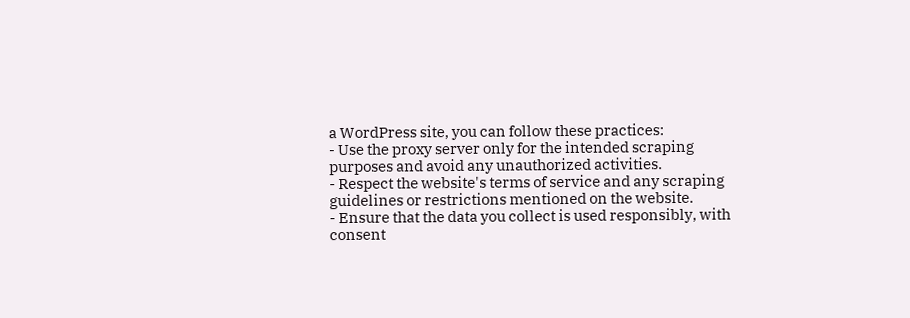a WordPress site, you can follow these practices:
- Use the proxy server only for the intended scraping purposes and avoid any unauthorized activities.
- Respect the website's terms of service and any scraping guidelines or restrictions mentioned on the website.
- Ensure that the data you collect is used responsibly, with consent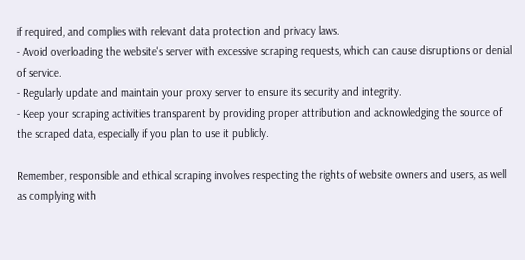if required, and complies with relevant data protection and privacy laws.
- Avoid overloading the website's server with excessive scraping requests, which can cause disruptions or denial of service.
- Regularly update and maintain your proxy server to ensure its security and integrity.
- Keep your scraping activities transparent by providing proper attribution and acknowledging the source of the scraped data, especially if you plan to use it publicly.

Remember, responsible and ethical scraping involves respecting the rights of website owners and users, as well as complying with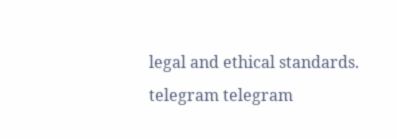legal and ethical standards.
telegram telegram